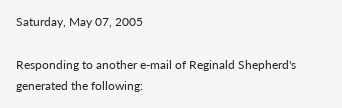Saturday, May 07, 2005

Responding to another e-mail of Reginald Shepherd's generated the following: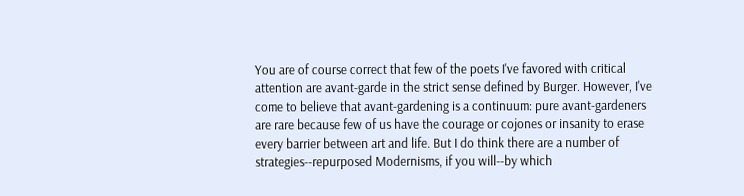You are of course correct that few of the poets I've favored with critical attention are avant-garde in the strict sense defined by Burger. However, I've come to believe that avant-gardening is a continuum: pure avant-gardeners are rare because few of us have the courage or cojones or insanity to erase every barrier between art and life. But I do think there are a number of strategies--repurposed Modernisms, if you will--by which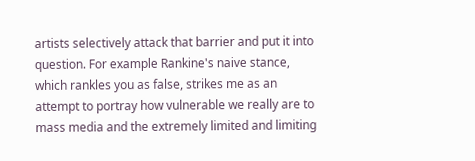artists selectively attack that barrier and put it into question. For example Rankine's naive stance, which rankles you as false, strikes me as an attempt to portray how vulnerable we really are to mass media and the extremely limited and limiting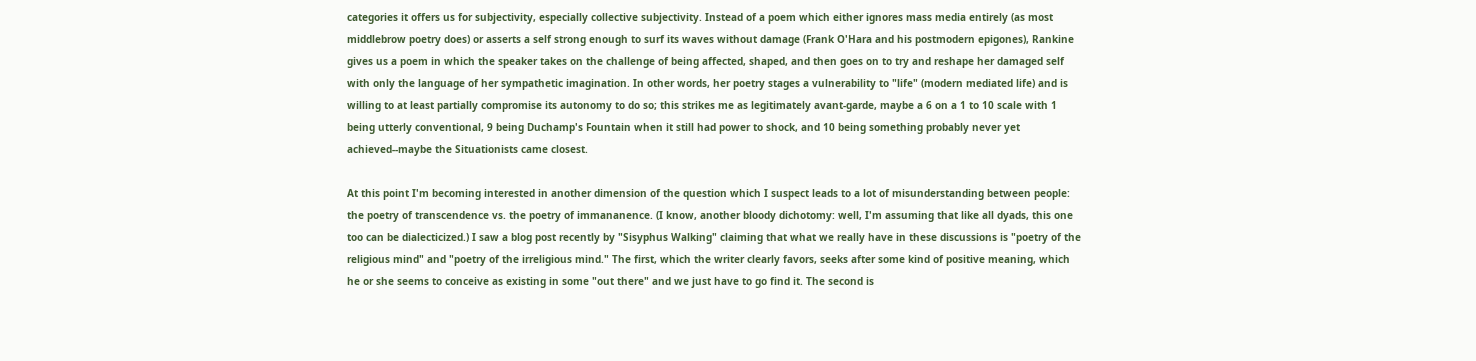categories it offers us for subjectivity, especially collective subjectivity. Instead of a poem which either ignores mass media entirely (as most middlebrow poetry does) or asserts a self strong enough to surf its waves without damage (Frank O'Hara and his postmodern epigones), Rankine gives us a poem in which the speaker takes on the challenge of being affected, shaped, and then goes on to try and reshape her damaged self with only the language of her sympathetic imagination. In other words, her poetry stages a vulnerability to "life" (modern mediated life) and is willing to at least partially compromise its autonomy to do so; this strikes me as legitimately avant-garde, maybe a 6 on a 1 to 10 scale with 1 being utterly conventional, 9 being Duchamp's Fountain when it still had power to shock, and 10 being something probably never yet achieved--maybe the Situationists came closest.

At this point I'm becoming interested in another dimension of the question which I suspect leads to a lot of misunderstanding between people: the poetry of transcendence vs. the poetry of immananence. (I know, another bloody dichotomy: well, I'm assuming that like all dyads, this one too can be dialecticized.) I saw a blog post recently by "Sisyphus Walking" claiming that what we really have in these discussions is "poetry of the religious mind" and "poetry of the irreligious mind." The first, which the writer clearly favors, seeks after some kind of positive meaning, which he or she seems to conceive as existing in some "out there" and we just have to go find it. The second is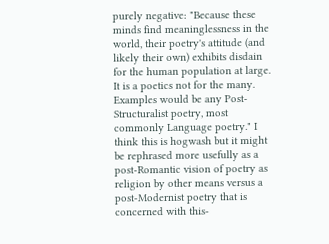purely negative: "Because these minds find meaninglessness in the world, their poetry's attitude (and likely their own) exhibits disdain for the human population at large. It is a poetics not for the many. Examples would be any Post-Structuralist poetry, most commonly Language poetry." I think this is hogwash but it might be rephrased more usefully as a post-Romantic vision of poetry as religion by other means versus a post-Modernist poetry that is concerned with this-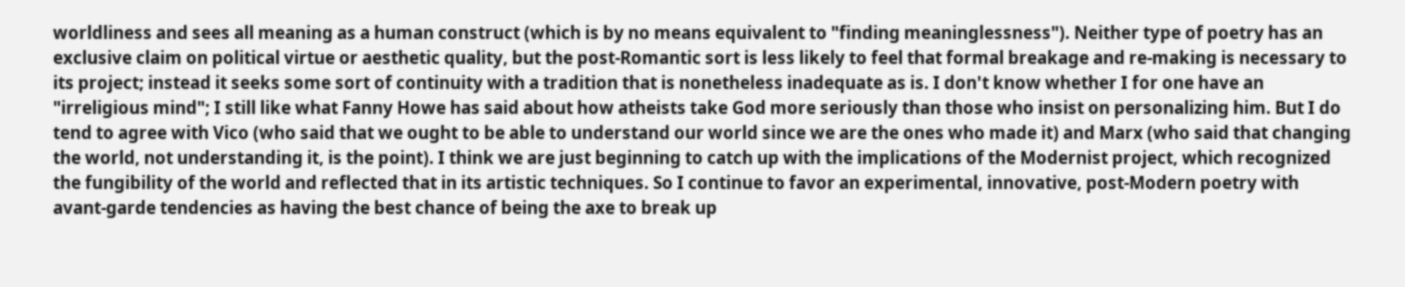worldliness and sees all meaning as a human construct (which is by no means equivalent to "finding meaninglessness"). Neither type of poetry has an exclusive claim on political virtue or aesthetic quality, but the post-Romantic sort is less likely to feel that formal breakage and re-making is necessary to its project; instead it seeks some sort of continuity with a tradition that is nonetheless inadequate as is. I don't know whether I for one have an "irreligious mind"; I still like what Fanny Howe has said about how atheists take God more seriously than those who insist on personalizing him. But I do tend to agree with Vico (who said that we ought to be able to understand our world since we are the ones who made it) and Marx (who said that changing the world, not understanding it, is the point). I think we are just beginning to catch up with the implications of the Modernist project, which recognized the fungibility of the world and reflected that in its artistic techniques. So I continue to favor an experimental, innovative, post-Modern poetry with avant-garde tendencies as having the best chance of being the axe to break up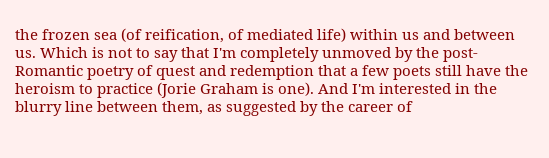the frozen sea (of reification, of mediated life) within us and between us. Which is not to say that I'm completely unmoved by the post-Romantic poetry of quest and redemption that a few poets still have the heroism to practice (Jorie Graham is one). And I'm interested in the blurry line between them, as suggested by the career of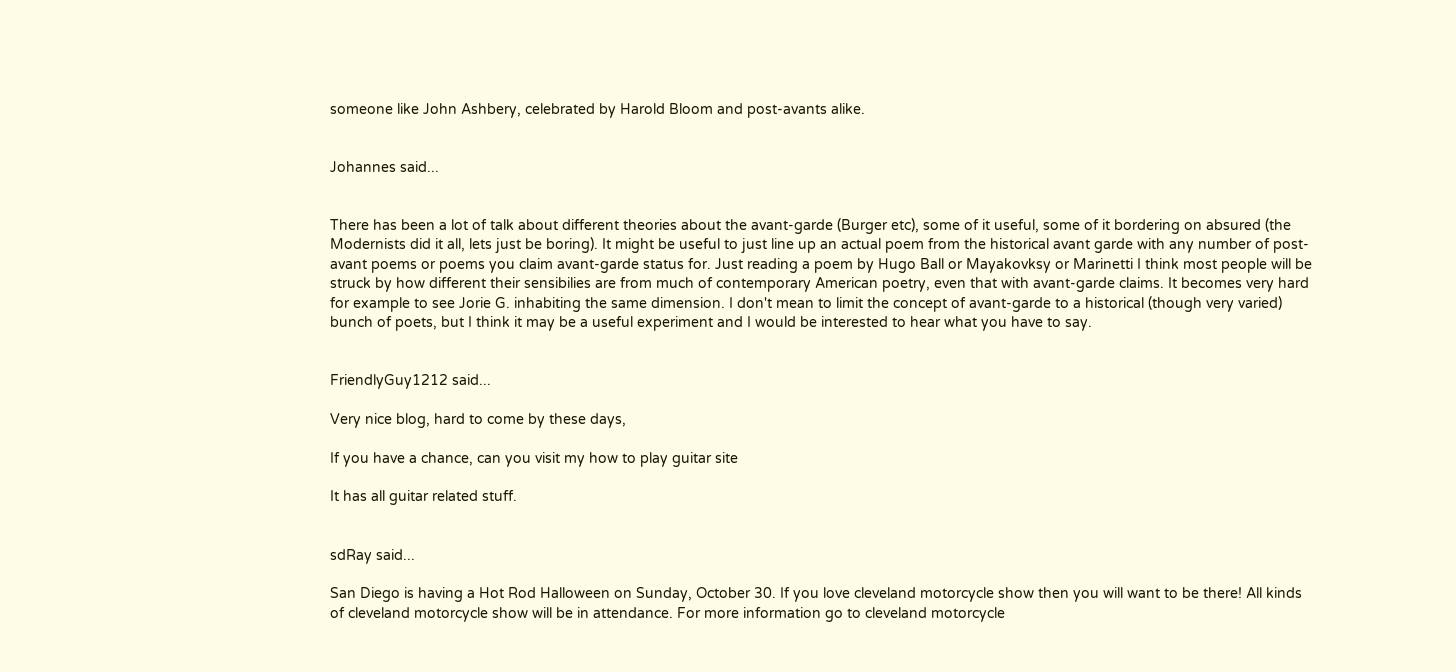someone like John Ashbery, celebrated by Harold Bloom and post-avants alike.


Johannes said...


There has been a lot of talk about different theories about the avant-garde (Burger etc), some of it useful, some of it bordering on absured (the Modernists did it all, lets just be boring). It might be useful to just line up an actual poem from the historical avant garde with any number of post-avant poems or poems you claim avant-garde status for. Just reading a poem by Hugo Ball or Mayakovksy or Marinetti I think most people will be struck by how different their sensibilies are from much of contemporary American poetry, even that with avant-garde claims. It becomes very hard for example to see Jorie G. inhabiting the same dimension. I don't mean to limit the concept of avant-garde to a historical (though very varied) bunch of poets, but I think it may be a useful experiment and I would be interested to hear what you have to say.


FriendlyGuy1212 said...

Very nice blog, hard to come by these days,

If you have a chance, can you visit my how to play guitar site

It has all guitar related stuff.


sdRay said...

San Diego is having a Hot Rod Halloween on Sunday, October 30. If you love cleveland motorcycle show then you will want to be there! All kinds of cleveland motorcycle show will be in attendance. For more information go to cleveland motorcycle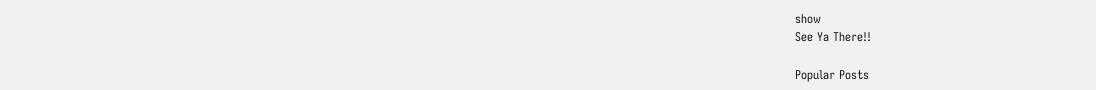show
See Ya There!!

Popular Posts